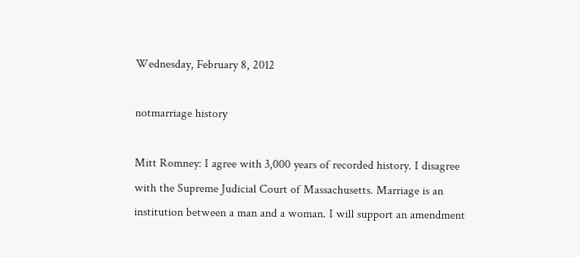Wednesday, February 8, 2012

notmarriage history

Mitt Romney: I agree with 3,000 years of recorded history. I disagree with the Supreme Judicial Court of Massachusetts. Marriage is an institution between a man and a woman. I will support an amendment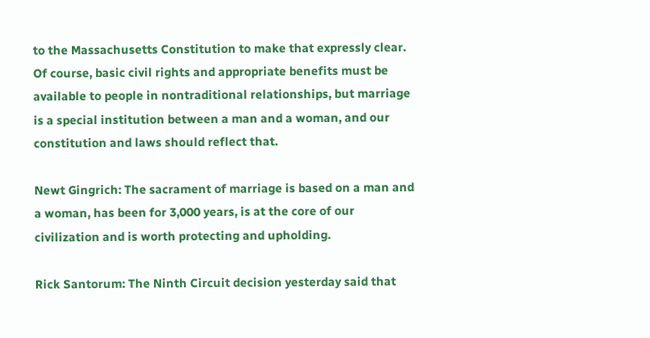to the Massachusetts Constitution to make that expressly clear. Of course, basic civil rights and appropriate benefits must be available to people in nontraditional relationships, but marriage is a special institution between a man and a woman, and our constitution and laws should reflect that.

Newt Gingrich: The sacrament of marriage is based on a man and a woman, has been for 3,000 years, is at the core of our civilization and is worth protecting and upholding.

Rick Santorum: The Ninth Circuit decision yesterday said that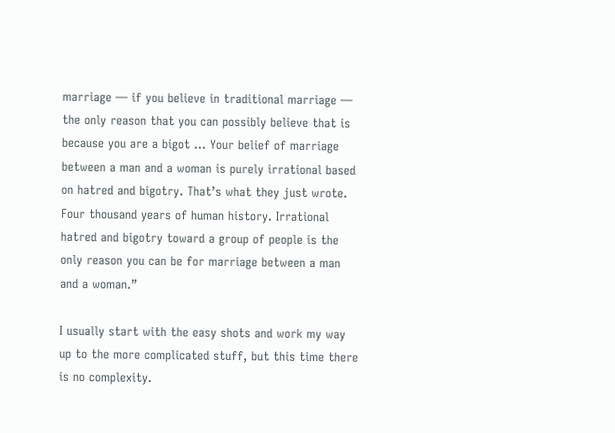marriage — if you believe in traditional marriage — the only reason that you can possibly believe that is because you are a bigot ... Your belief of marriage between a man and a woman is purely irrational based on hatred and bigotry. That’s what they just wrote. Four thousand years of human history. Irrational hatred and bigotry toward a group of people is the only reason you can be for marriage between a man and a woman.”

I usually start with the easy shots and work my way up to the more complicated stuff, but this time there is no complexity.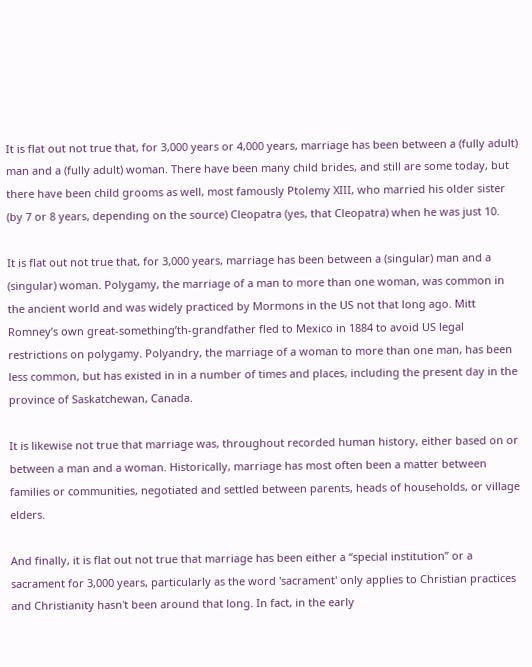It is flat out not true that, for 3,000 years or 4,000 years, marriage has been between a (fully adult) man and a (fully adult) woman. There have been many child brides, and still are some today, but there have been child grooms as well, most famously Ptolemy XIII, who married his older sister (by 7 or 8 years, depending on the source) Cleopatra (yes, that Cleopatra) when he was just 10.

It is flat out not true that, for 3,000 years, marriage has been between a (singular) man and a (singular) woman. Polygamy, the marriage of a man to more than one woman, was common in the ancient world and was widely practiced by Mormons in the US not that long ago. Mitt Romney’s own great-something’th-grandfather fled to Mexico in 1884 to avoid US legal restrictions on polygamy. Polyandry, the marriage of a woman to more than one man, has been less common, but has existed in in a number of times and places, including the present day in the province of Saskatchewan, Canada.

It is likewise not true that marriage was, throughout recorded human history, either based on or between a man and a woman. Historically, marriage has most often been a matter between families or communities, negotiated and settled between parents, heads of households, or village elders.

And finally, it is flat out not true that marriage has been either a “special institution” or a sacrament for 3,000 years, particularly as the word 'sacrament' only applies to Christian practices and Christianity hasn't been around that long. In fact, in the early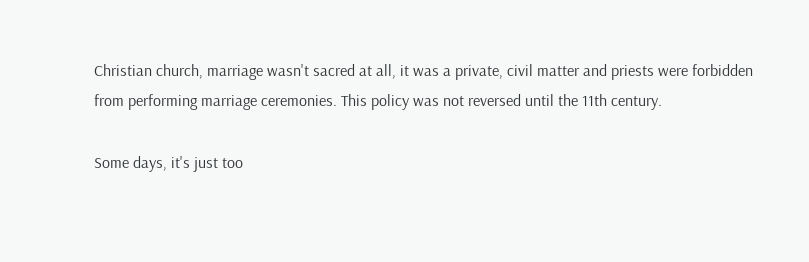Christian church, marriage wasn't sacred at all, it was a private, civil matter and priests were forbidden from performing marriage ceremonies. This policy was not reversed until the 11th century.

Some days, it's just too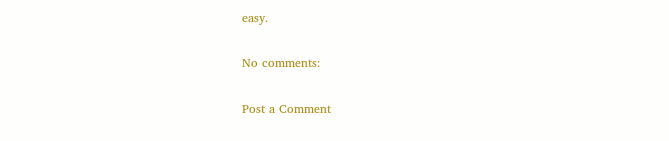easy.

No comments:

Post a Comment